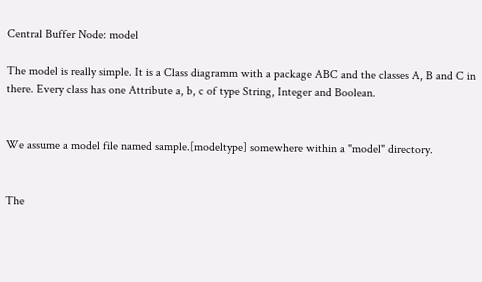Central Buffer Node: model

The model is really simple. It is a Class diagramm with a package ABC and the classes A, B and C in there. Every class has one Attribute a, b, c of type String, Integer and Boolean.


We assume a model file named sample.[modeltype] somewhere within a "model" directory.


The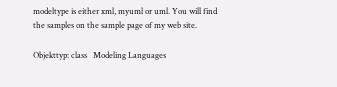modeltype is either xml, myuml or uml. You will find the samples on the sample page of my web site.

Objekttyp: class   Modeling Languages